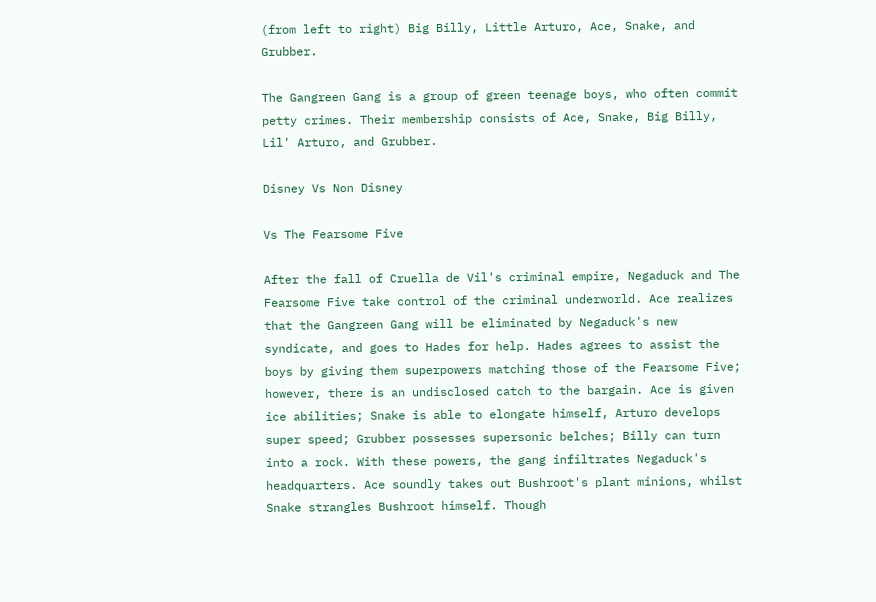(from left to right) Big Billy, Little Arturo, Ace, Snake, and Grubber.

The Gangreen Gang is a group of green teenage boys, who often commit petty crimes. Their membership consists of Ace, Snake, Big Billy, Lil' Arturo, and Grubber.

Disney Vs Non Disney

Vs The Fearsome Five

After the fall of Cruella de Vil's criminal empire, Negaduck and The Fearsome Five take control of the criminal underworld. Ace realizes that the Gangreen Gang will be eliminated by Negaduck's new syndicate, and goes to Hades for help. Hades agrees to assist the boys by giving them superpowers matching those of the Fearsome Five; however, there is an undisclosed catch to the bargain. Ace is given ice abilities; Snake is able to elongate himself, Arturo develops super speed; Grubber possesses supersonic belches; Billy can turn into a rock. With these powers, the gang infiltrates Negaduck's headquarters. Ace soundly takes out Bushroot's plant minions, whilst Snake strangles Bushroot himself. Though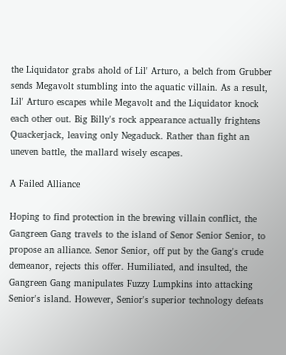the Liquidator grabs ahold of Lil' Arturo, a belch from Grubber sends Megavolt stumbling into the aquatic villain. As a result, Lil' Arturo escapes while Megavolt and the Liquidator knock each other out. Big Billy's rock appearance actually frightens Quackerjack, leaving only Negaduck. Rather than fight an uneven battle, the mallard wisely escapes.

A Failed Alliance

Hoping to find protection in the brewing villain conflict, the Gangreen Gang travels to the island of Senor Senior Senior, to propose an alliance. Senor Senior, off put by the Gang's crude demeanor, rejects this offer. Humiliated, and insulted, the Gangreen Gang manipulates Fuzzy Lumpkins into attacking Senior's island. However, Senior's superior technology defeats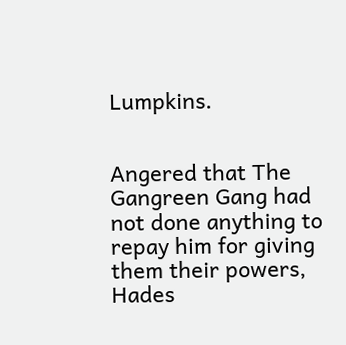Lumpkins.


Angered that The Gangreen Gang had not done anything to repay him for giving them their powers, Hades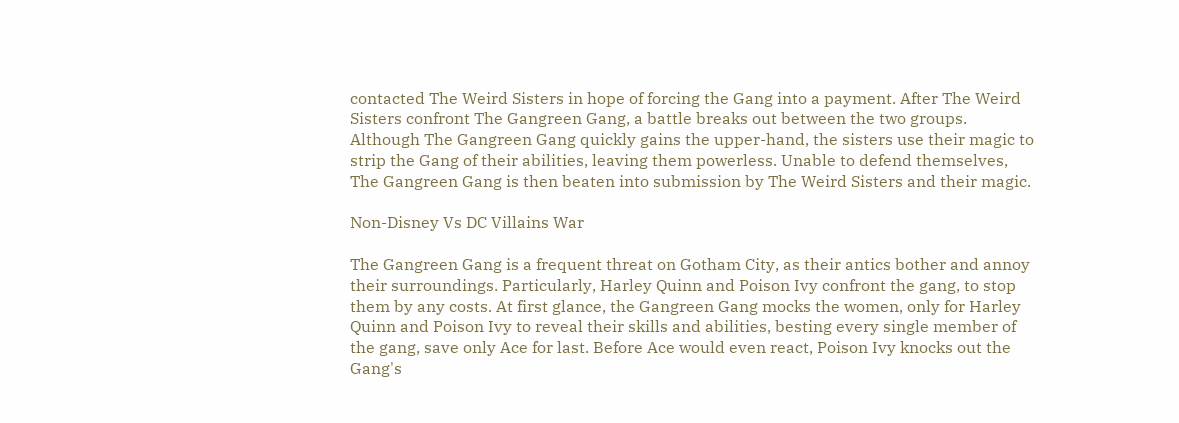contacted The Weird Sisters in hope of forcing the Gang into a payment. After The Weird Sisters confront The Gangreen Gang, a battle breaks out between the two groups. Although The Gangreen Gang quickly gains the upper-hand, the sisters use their magic to strip the Gang of their abilities, leaving them powerless. Unable to defend themselves, The Gangreen Gang is then beaten into submission by The Weird Sisters and their magic.

Non-Disney Vs DC Villains War

The Gangreen Gang is a frequent threat on Gotham City, as their antics bother and annoy their surroundings. Particularly, Harley Quinn and Poison Ivy confront the gang, to stop them by any costs. At first glance, the Gangreen Gang mocks the women, only for Harley Quinn and Poison Ivy to reveal their skills and abilities, besting every single member of the gang, save only Ace for last. Before Ace would even react, Poison Ivy knocks out the Gang's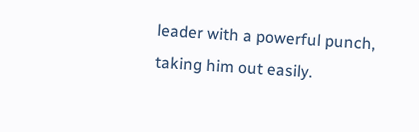leader with a powerful punch, taking him out easily.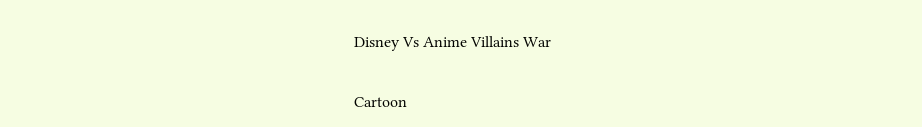Disney Vs Anime Villains War

Cartoon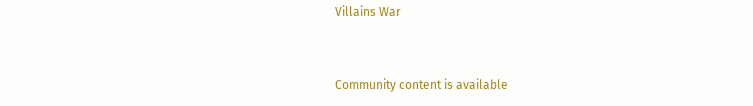Villains War


Community content is available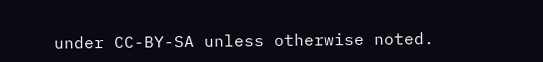under CC-BY-SA unless otherwise noted.